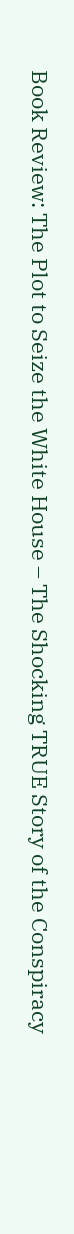Book Review: The Plot to Seize the White House – The Shocking TRUE Story of the Conspiracy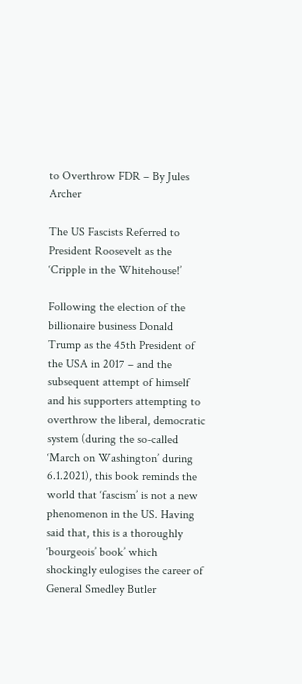to Overthrow FDR – By Jules Archer

The US Fascists Referred to President Roosevelt as the ‘Cripple in the Whitehouse!’

Following the election of the billionaire business Donald Trump as the 45th President of the USA in 2017 – and the subsequent attempt of himself and his supporters attempting to overthrow the liberal, democratic system (during the so-called ‘March on Washington’ during 6.1.2021), this book reminds the world that ‘fascism’ is not a new phenomenon in the US. Having said that, this is a thoroughly ‘bourgeois’ book’ which shockingly eulogises the career of General Smedley Butler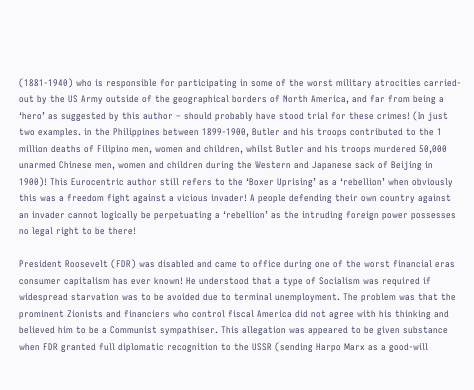(1881-1940) who is responsible for participating in some of the worst military atrocities carried-out by the US Army outside of the geographical borders of North America, and far from being a ‘hero’ as suggested by this author – should probably have stood trial for these crimes! (In just two examples. in the Philippines between 1899-1900, Butler and his troops contributed to the 1 million deaths of Filipino men, women and children, whilst Butler and his troops murdered 50,000 unarmed Chinese men, women and children during the Western and Japanese sack of Beijing in 1900)! This Eurocentric author still refers to the ‘Boxer Uprising’ as a ‘rebellion’ when obviously this was a freedom fight against a vicious invader! A people defending their own country against an invader cannot logically be perpetuating a ‘rebellion’ as the intruding foreign power possesses no legal right to be there!

President Roosevelt (FDR) was disabled and came to office during one of the worst financial eras consumer capitalism has ever known! He understood that a type of Socialism was required if widespread starvation was to be avoided due to terminal unemployment. The problem was that the prominent Zionists and financiers who control fiscal America did not agree with his thinking and believed him to be a Communist sympathiser. This allegation was appeared to be given substance when FDR granted full diplomatic recognition to the USSR (sending Harpo Marx as a good-will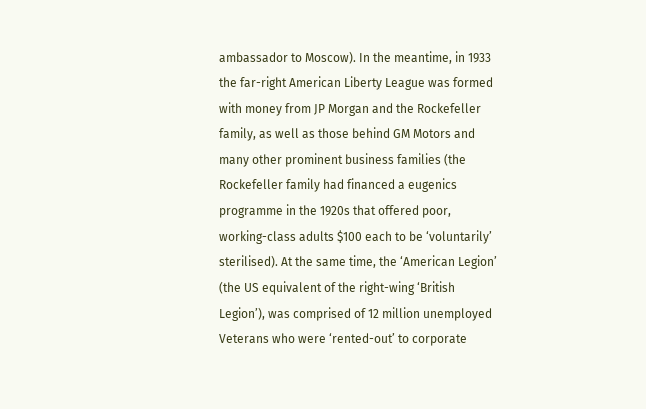ambassador to Moscow). In the meantime, in 1933 the far-right American Liberty League was formed with money from JP Morgan and the Rockefeller family, as well as those behind GM Motors and many other prominent business families (the Rockefeller family had financed a eugenics programme in the 1920s that offered poor, working-class adults $100 each to be ‘voluntarily’ sterilised). At the same time, the ‘American Legion’ (the US equivalent of the right-wing ‘British Legion’), was comprised of 12 million unemployed Veterans who were ‘rented-out’ to corporate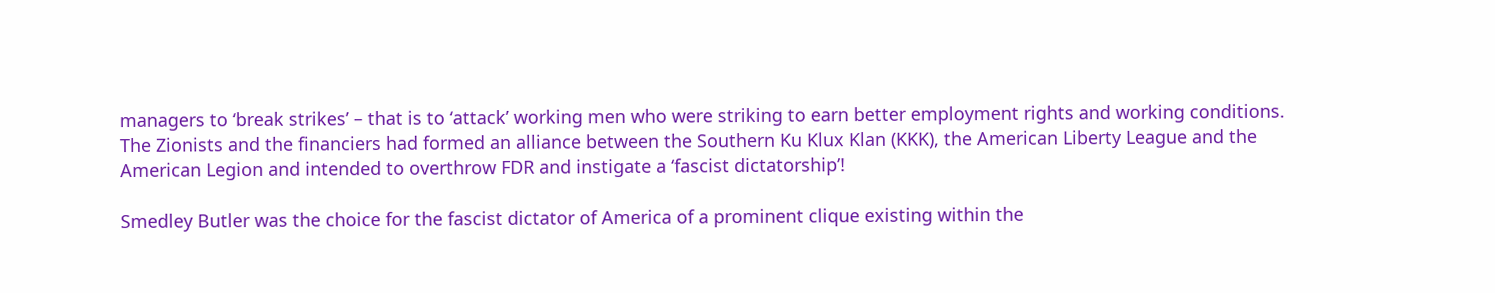managers to ‘break strikes’ – that is to ‘attack’ working men who were striking to earn better employment rights and working conditions. The Zionists and the financiers had formed an alliance between the Southern Ku Klux Klan (KKK), the American Liberty League and the American Legion and intended to overthrow FDR and instigate a ‘fascist dictatorship’!

Smedley Butler was the choice for the fascist dictator of America of a prominent clique existing within the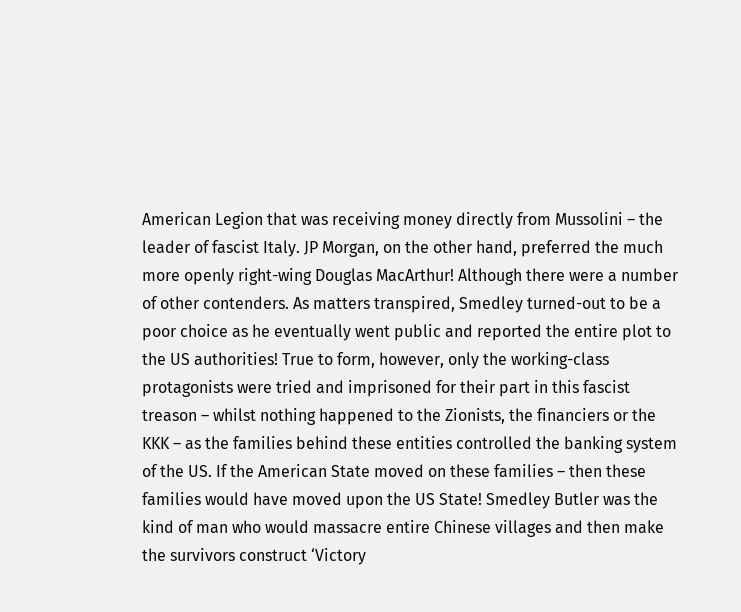American Legion that was receiving money directly from Mussolini – the leader of fascist Italy. JP Morgan, on the other hand, preferred the much more openly right-wing Douglas MacArthur! Although there were a number of other contenders. As matters transpired, Smedley turned-out to be a poor choice as he eventually went public and reported the entire plot to the US authorities! True to form, however, only the working-class protagonists were tried and imprisoned for their part in this fascist treason – whilst nothing happened to the Zionists, the financiers or the KKK – as the families behind these entities controlled the banking system of the US. If the American State moved on these families – then these families would have moved upon the US State! Smedley Butler was the kind of man who would massacre entire Chinese villages and then make the survivors construct ‘Victory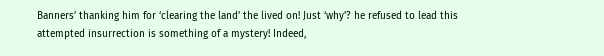Banners’ thanking him for ‘clearing the land’ the lived on! Just ‘why’? he refused to lead this attempted insurrection is something of a mystery! Indeed,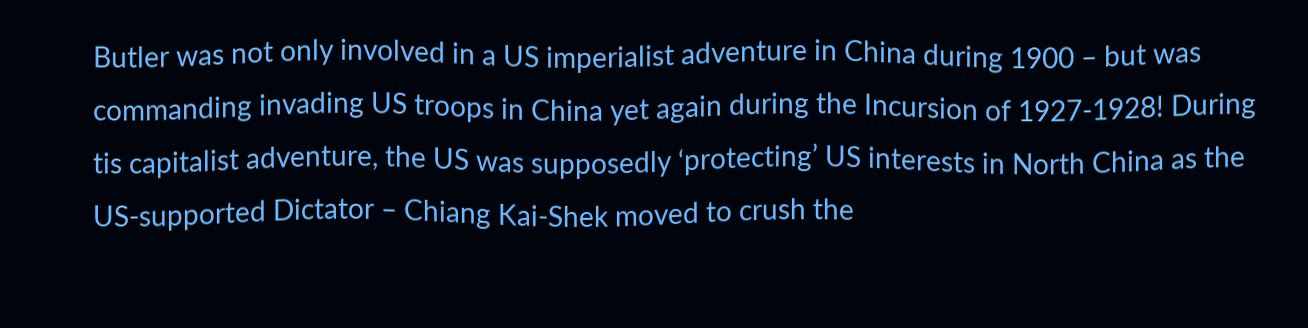Butler was not only involved in a US imperialist adventure in China during 1900 – but was commanding invading US troops in China yet again during the Incursion of 1927-1928! During tis capitalist adventure, the US was supposedly ‘protecting’ US interests in North China as the US-supported Dictator – Chiang Kai-Shek moved to crush the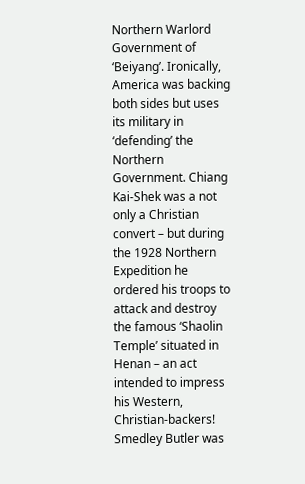Northern Warlord Government of ‘Beiyang’. Ironically, America was backing both sides but uses its military in ‘defending’ the Northern Government. Chiang Kai-Shek was a not only a Christian convert – but during the 1928 Northern Expedition he ordered his troops to attack and destroy the famous ‘Shaolin Temple’ situated in Henan – an act intended to impress his Western, Christian-backers! Smedley Butler was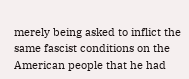merely being asked to inflict the same fascist conditions on the American people that he had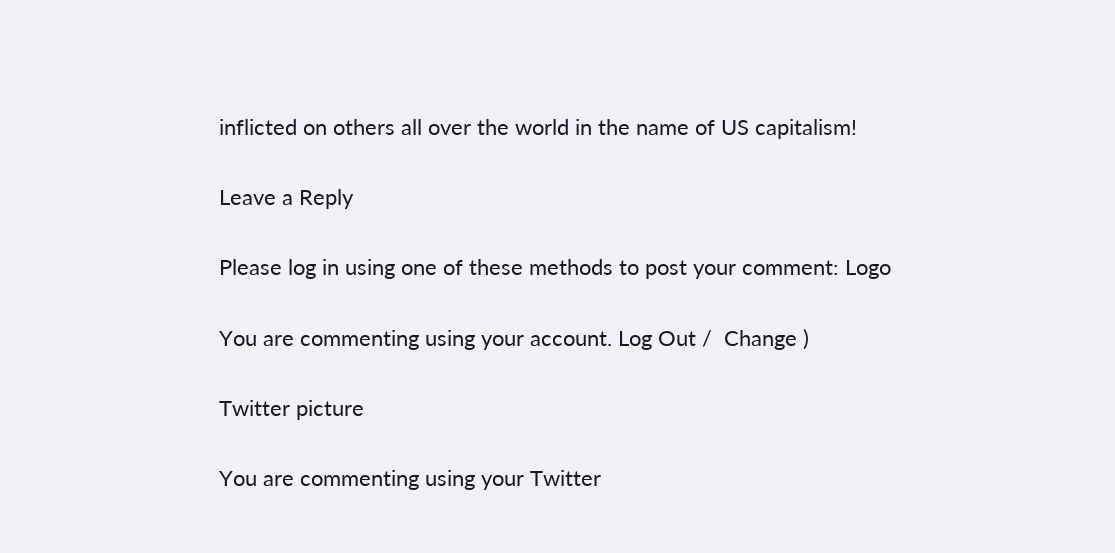inflicted on others all over the world in the name of US capitalism!

Leave a Reply

Please log in using one of these methods to post your comment: Logo

You are commenting using your account. Log Out /  Change )

Twitter picture

You are commenting using your Twitter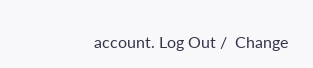account. Log Out /  Change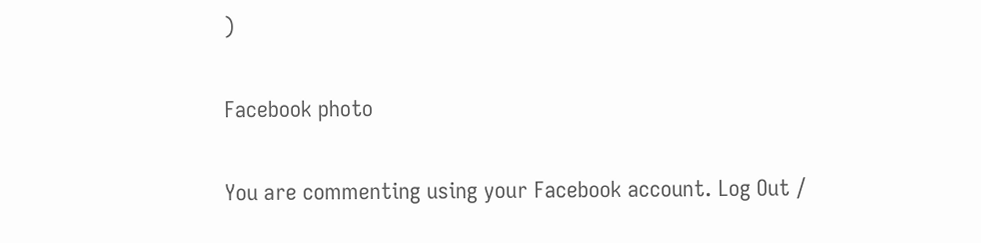)

Facebook photo

You are commenting using your Facebook account. Log Out /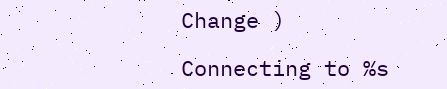Change )

Connecting to %s